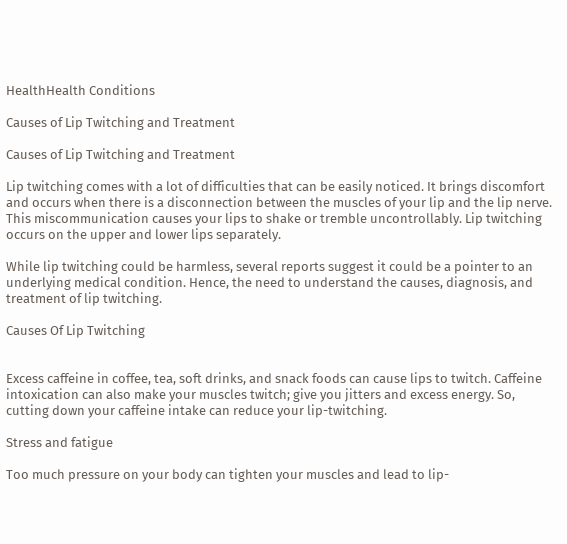HealthHealth Conditions

Causes of Lip Twitching and Treatment

Causes of Lip Twitching and Treatment

Lip twitching comes with a lot of difficulties that can be easily noticed. It brings discomfort and occurs when there is a disconnection between the muscles of your lip and the lip nerve. This miscommunication causes your lips to shake or tremble uncontrollably. Lip twitching occurs on the upper and lower lips separately.

While lip twitching could be harmless, several reports suggest it could be a pointer to an underlying medical condition. Hence, the need to understand the causes, diagnosis, and treatment of lip twitching.

Causes Of Lip Twitching


Excess caffeine in coffee, tea, soft drinks, and snack foods can cause lips to twitch. Caffeine intoxication can also make your muscles twitch; give you jitters and excess energy. So, cutting down your caffeine intake can reduce your lip-twitching.

Stress and fatigue

Too much pressure on your body can tighten your muscles and lead to lip-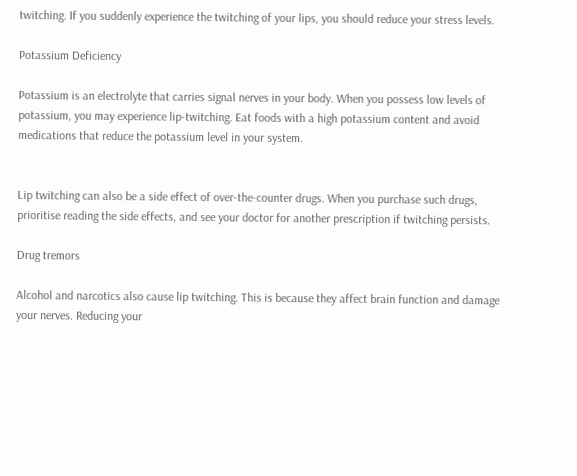twitching. If you suddenly experience the twitching of your lips, you should reduce your stress levels.

Potassium Deficiency

Potassium is an electrolyte that carries signal nerves in your body. When you possess low levels of potassium, you may experience lip-twitching. Eat foods with a high potassium content and avoid medications that reduce the potassium level in your system.


Lip twitching can also be a side effect of over-the-counter drugs. When you purchase such drugs, prioritise reading the side effects, and see your doctor for another prescription if twitching persists.

Drug tremors

Alcohol and narcotics also cause lip twitching. This is because they affect brain function and damage your nerves. Reducing your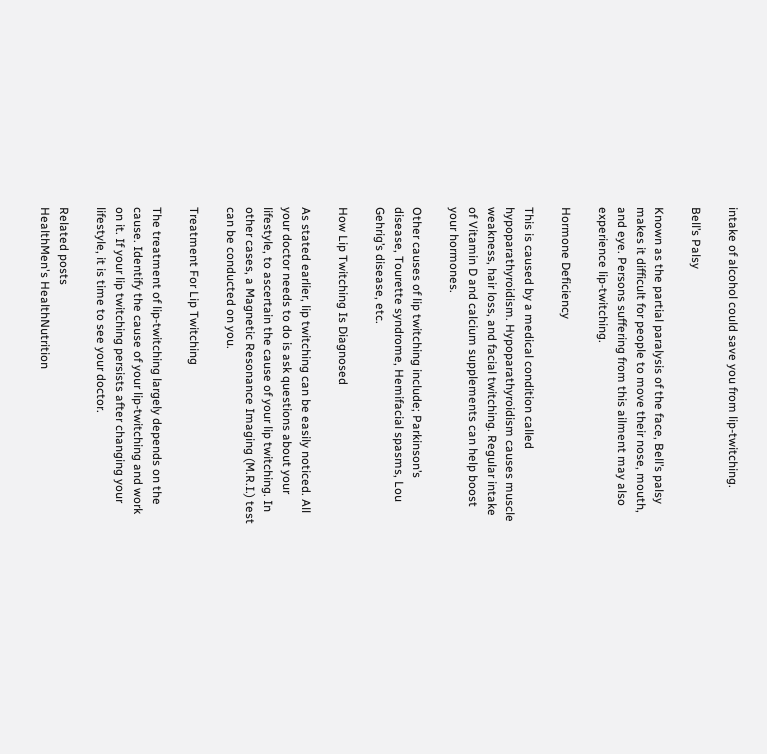intake of alcohol could save you from lip-twitching.

Bell’s Palsy

Known as the partial paralysis of the face, Bell’s palsy makes it difficult for people to move their nose, mouth, and eye. Persons suffering from this ailment may also experience lip-twitching.

Hormone Deficiency

This is caused by a medical condition called hypoparathyroidism. Hypoparathyroidism causes muscle weakness, hair loss, and facial twitching. Regular intake of Vitamin D and calcium supplements can help boost your hormones.

Other causes of lip twitching include; Parkinson’s disease, Tourette syndrome, Hemifacial spasms, Lou Gehrig’s disease, etc.

How Lip Twitching Is Diagnosed

As stated earlier, lip twitching can be easily noticed. All your doctor needs to do is ask questions about your lifestyle, to ascertain the cause of your lip twitching. In other cases, a Magnetic Resonance Imaging (M.R.I.) test can be conducted on you.

Treatment For Lip Twitching

The treatment of lip-twitching largely depends on the cause. Identify the cause of your lip-twitching and work on it. If your lip twitching persists after changing your lifestyle, it is time to see your doctor.

Related posts
HealthMen's HealthNutrition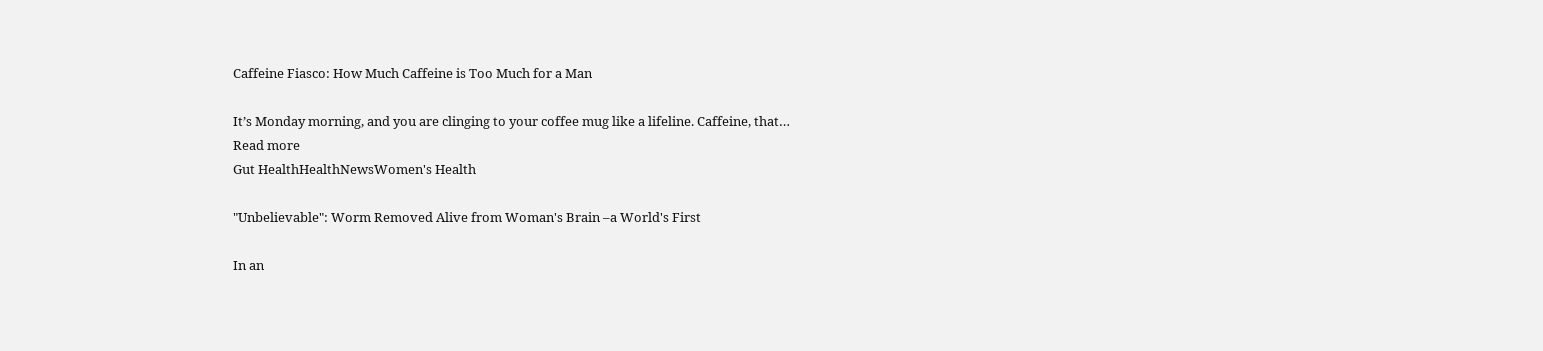Caffeine Fiasco: How Much Caffeine is Too Much for a Man

It’s Monday morning, and you are clinging to your coffee mug like a lifeline. Caffeine, that…
Read more
Gut HealthHealthNewsWomen's Health

"Unbelievable": Worm Removed Alive from Woman's Brain –a World's First

In an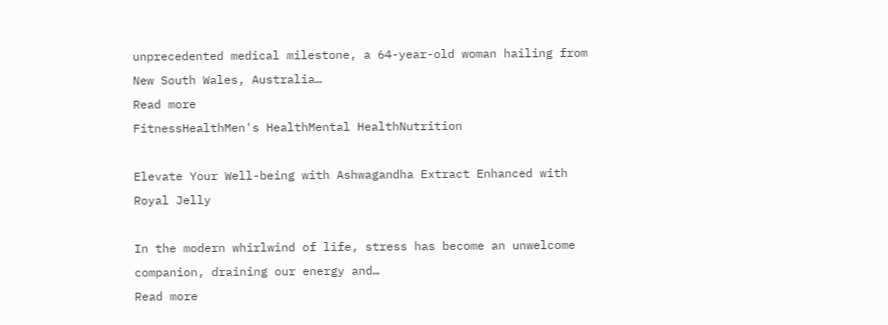unprecedented medical milestone, a 64-year-old woman hailing from New South Wales, Australia…
Read more
FitnessHealthMen's HealthMental HealthNutrition

Elevate Your Well-being with Ashwagandha Extract Enhanced with Royal Jelly

In the modern whirlwind of life, stress has become an unwelcome companion, draining our energy and…
Read more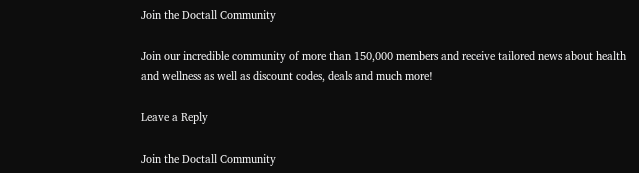Join the Doctall Community

Join our incredible community of more than 150,000 members and receive tailored news about health
and wellness as well as discount codes, deals and much more!

Leave a Reply

Join the Doctall Community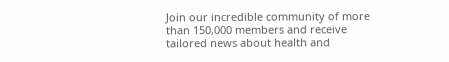Join our incredible community of more than 150,000 members and receive tailored news about health and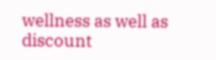wellness as well as discount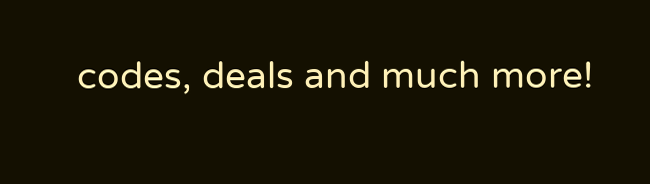codes, deals and much more!